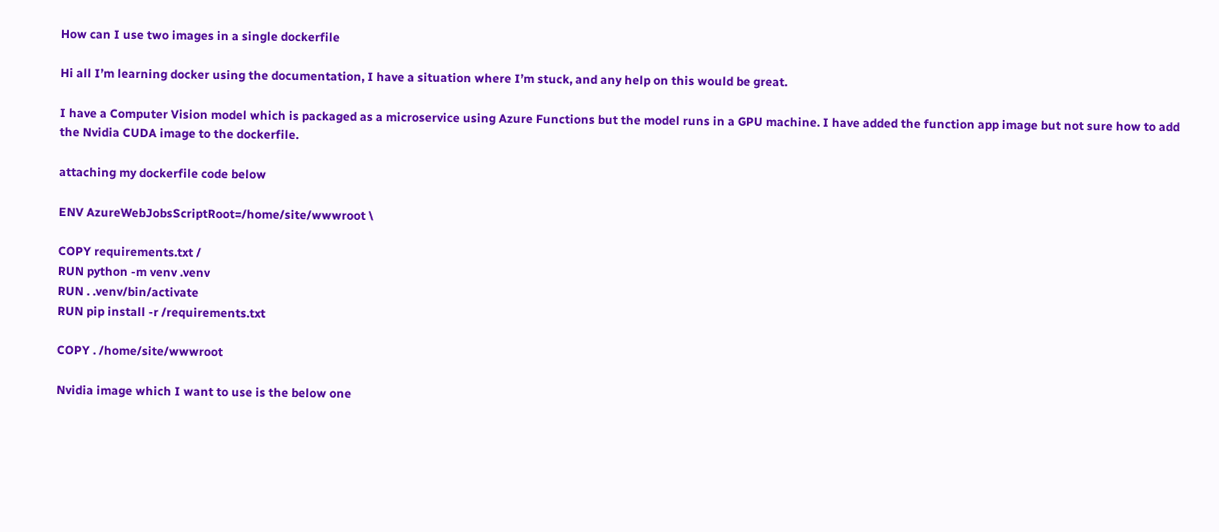How can I use two images in a single dockerfile

Hi all I’m learning docker using the documentation, I have a situation where I’m stuck, and any help on this would be great.

I have a Computer Vision model which is packaged as a microservice using Azure Functions but the model runs in a GPU machine. I have added the function app image but not sure how to add the Nvidia CUDA image to the dockerfile.

attaching my dockerfile code below

ENV AzureWebJobsScriptRoot=/home/site/wwwroot \

COPY requirements.txt /
RUN python -m venv .venv
RUN . .venv/bin/activate
RUN pip install -r /requirements.txt

COPY . /home/site/wwwroot

Nvidia image which I want to use is the below one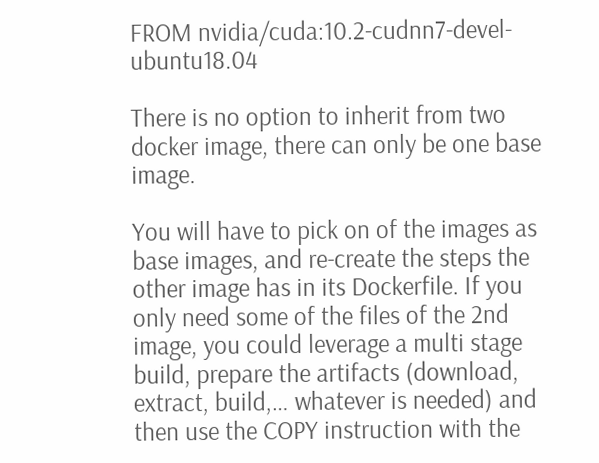FROM nvidia/cuda:10.2-cudnn7-devel-ubuntu18.04

There is no option to inherit from two docker image, there can only be one base image.

You will have to pick on of the images as base images, and re-create the steps the other image has in its Dockerfile. If you only need some of the files of the 2nd image, you could leverage a multi stage build, prepare the artifacts (download, extract, build,… whatever is needed) and then use the COPY instruction with the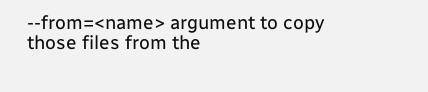--from=<name> argument to copy those files from the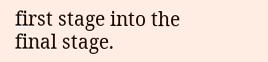first stage into the final stage.